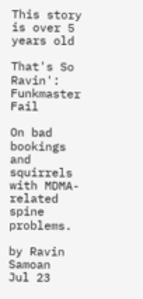This story is over 5 years old

That's So Ravin': Funkmaster Fail

On bad bookings and squirrels with MDMA-related spine problems.

by Ravin Samoan
Jul 23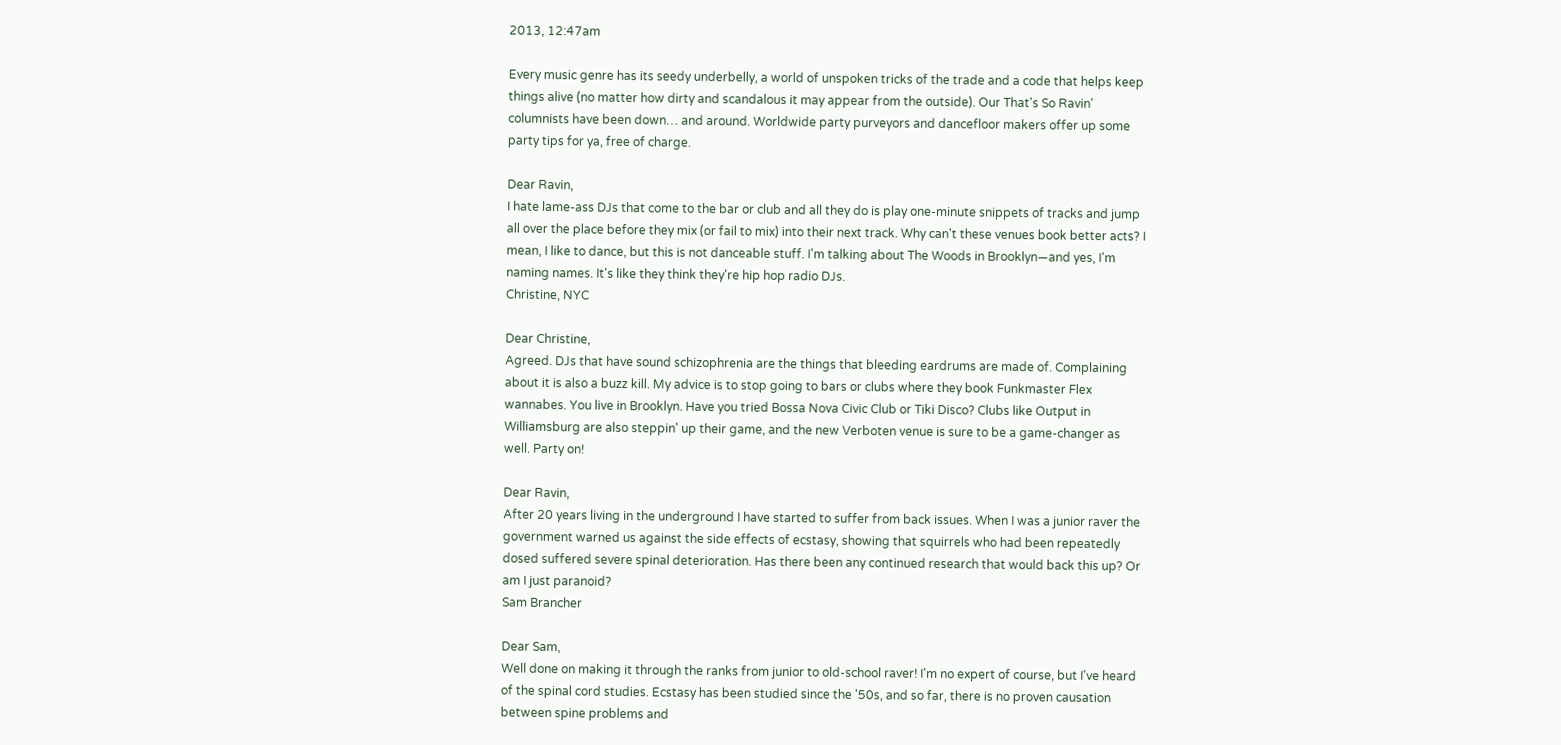2013, 12:47am

Every music genre has its seedy underbelly, a world of unspoken tricks of the trade and a code that helps keep things alive (no matter how dirty and scandalous it may appear from the outside). Our That's So Ravin' columnists have been down… and around. Worldwide party purveyors and dancefloor makers offer up some party tips for ya, free of charge.

Dear Ravin,
I hate lame-ass DJs that come to the bar or club and all they do is play one-minute snippets of tracks and jump all over the place before they mix (or fail to mix) into their next track. Why can't these venues book better acts? I mean, I like to dance, but this is not danceable stuff. I'm talking about The Woods in Brooklyn—and yes, I'm naming names. It's like they think they're hip hop radio DJs.
Christine, NYC

Dear Christine,
Agreed. DJs that have sound schizophrenia are the things that bleeding eardrums are made of. Complaining about it is also a buzz kill. My advice is to stop going to bars or clubs where they book Funkmaster Flex wannabes. You live in Brooklyn. Have you tried Bossa Nova Civic Club or Tiki Disco? Clubs like Output in Williamsburg are also steppin' up their game, and the new Verboten venue is sure to be a game-changer as well. Party on!

Dear Ravin,
After 20 years living in the underground I have started to suffer from back issues. When I was a junior raver the government warned us against the side effects of ecstasy, showing that squirrels who had been repeatedly dosed suffered severe spinal deterioration. Has there been any continued research that would back this up? Or am I just paranoid?
Sam Brancher

Dear Sam,
Well done on making it through the ranks from junior to old-school raver! I'm no expert of course, but I've heard of the spinal cord studies. Ecstasy has been studied since the '50s, and so far, there is no proven causation between spine problems and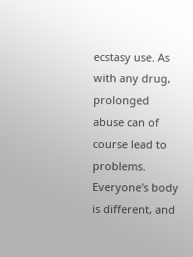ecstasy use. As with any drug, prolonged abuse can of course lead to problems. Everyone's body is different, and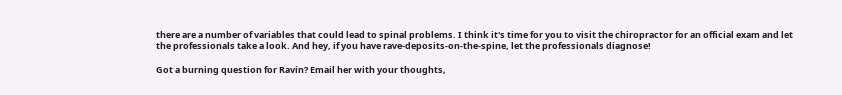there are a number of variables that could lead to spinal problems. I think it's time for you to visit the chiropractor for an official exam and let the professionals take a look. And hey, if you have rave-deposits-on-the-spine, let the professionals diagnose!

Got a burning question for Ravin? Email her with your thoughts,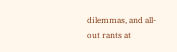dilemmas, and all-out rants at